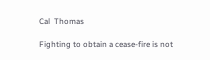Cal  Thomas

Fighting to obtain a cease-fire is not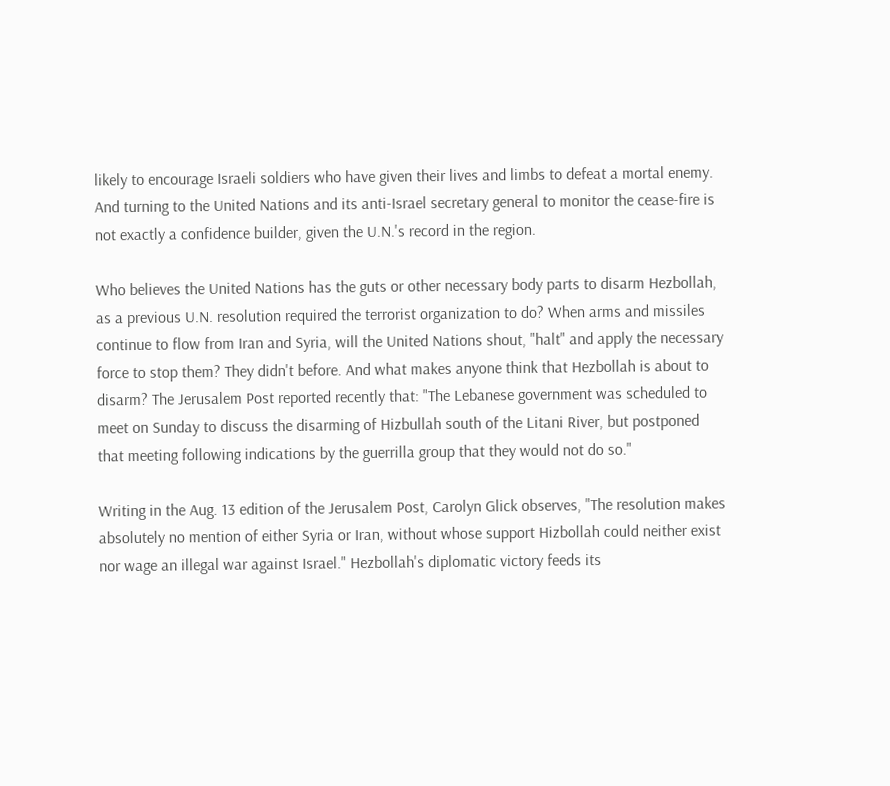likely to encourage Israeli soldiers who have given their lives and limbs to defeat a mortal enemy. And turning to the United Nations and its anti-Israel secretary general to monitor the cease-fire is not exactly a confidence builder, given the U.N.'s record in the region.

Who believes the United Nations has the guts or other necessary body parts to disarm Hezbollah, as a previous U.N. resolution required the terrorist organization to do? When arms and missiles continue to flow from Iran and Syria, will the United Nations shout, "halt" and apply the necessary force to stop them? They didn't before. And what makes anyone think that Hezbollah is about to disarm? The Jerusalem Post reported recently that: "The Lebanese government was scheduled to meet on Sunday to discuss the disarming of Hizbullah south of the Litani River, but postponed that meeting following indications by the guerrilla group that they would not do so."

Writing in the Aug. 13 edition of the Jerusalem Post, Carolyn Glick observes, "The resolution makes absolutely no mention of either Syria or Iran, without whose support Hizbollah could neither exist nor wage an illegal war against Israel." Hezbollah's diplomatic victory feeds its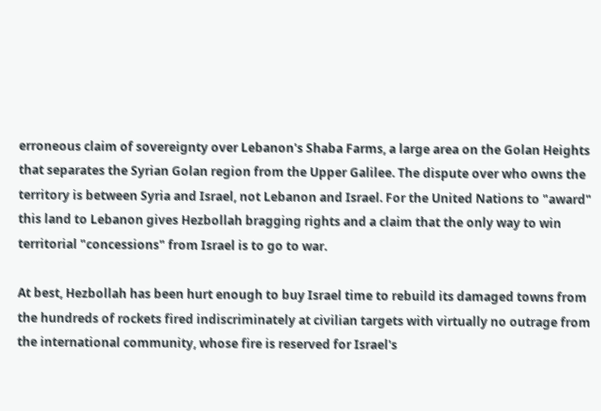erroneous claim of sovereignty over Lebanon's Shaba Farms, a large area on the Golan Heights that separates the Syrian Golan region from the Upper Galilee. The dispute over who owns the territory is between Syria and Israel, not Lebanon and Israel. For the United Nations to "award" this land to Lebanon gives Hezbollah bragging rights and a claim that the only way to win territorial "concessions" from Israel is to go to war.

At best, Hezbollah has been hurt enough to buy Israel time to rebuild its damaged towns from the hundreds of rockets fired indiscriminately at civilian targets with virtually no outrage from the international community, whose fire is reserved for Israel's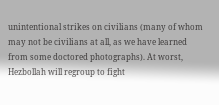unintentional strikes on civilians (many of whom may not be civilians at all, as we have learned from some doctored photographs). At worst, Hezbollah will regroup to fight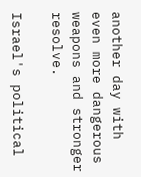another day with even more dangerous weapons and stronger resolve.

Israel's political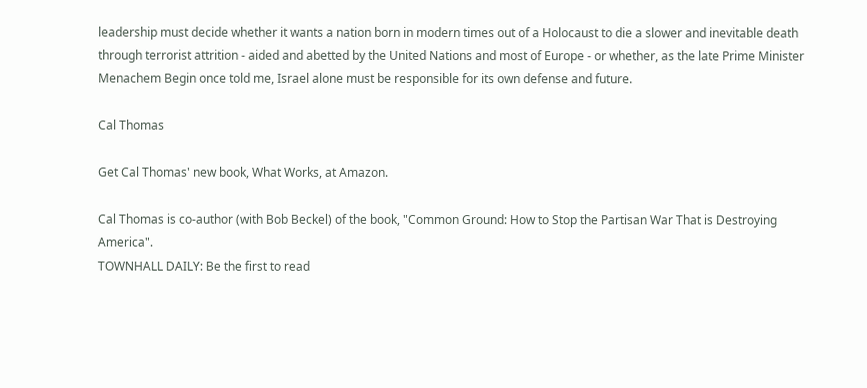leadership must decide whether it wants a nation born in modern times out of a Holocaust to die a slower and inevitable death through terrorist attrition - aided and abetted by the United Nations and most of Europe - or whether, as the late Prime Minister Menachem Begin once told me, Israel alone must be responsible for its own defense and future.

Cal Thomas

Get Cal Thomas' new book, What Works, at Amazon.

Cal Thomas is co-author (with Bob Beckel) of the book, "Common Ground: How to Stop the Partisan War That is Destroying America".
TOWNHALL DAILY: Be the first to read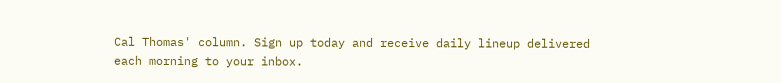Cal Thomas' column. Sign up today and receive daily lineup delivered each morning to your inbox.